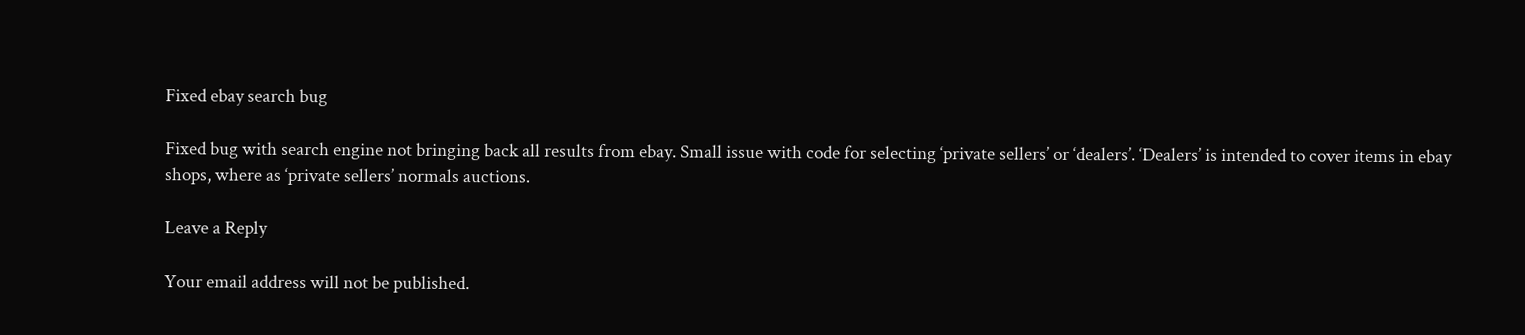Fixed ebay search bug

Fixed bug with search engine not bringing back all results from ebay. Small issue with code for selecting ‘private sellers’ or ‘dealers’. ‘Dealers’ is intended to cover items in ebay shops, where as ‘private sellers’ normals auctions.

Leave a Reply

Your email address will not be published.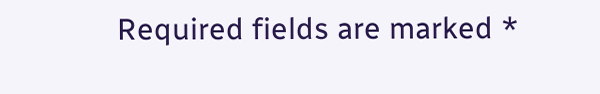Required fields are marked *